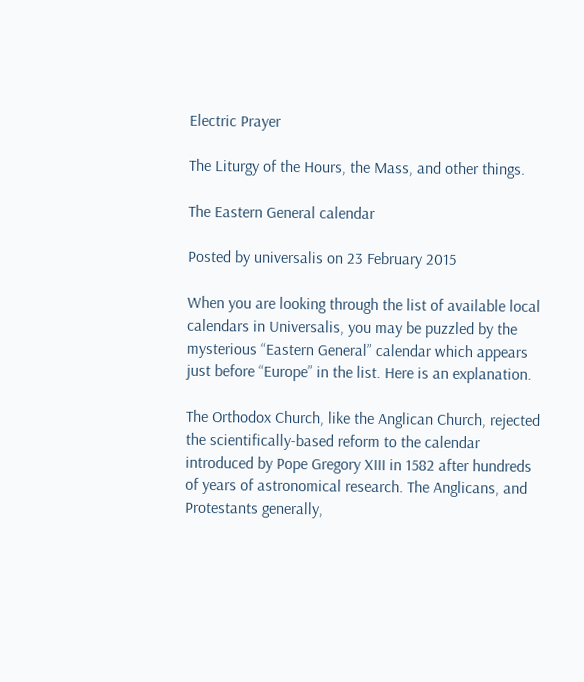Electric Prayer

The Liturgy of the Hours, the Mass, and other things.

The Eastern General calendar

Posted by universalis on 23 February 2015

When you are looking through the list of available local calendars in Universalis, you may be puzzled by the mysterious “Eastern General” calendar which appears just before “Europe” in the list. Here is an explanation.

The Orthodox Church, like the Anglican Church, rejected the scientifically-based reform to the calendar introduced by Pope Gregory XIII in 1582 after hundreds of years of astronomical research. The Anglicans, and Protestants generally,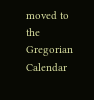moved to the Gregorian Calendar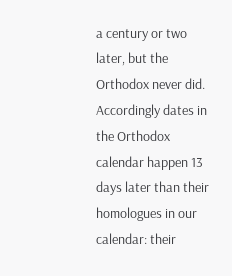a century or two later, but the Orthodox never did. Accordingly dates in the Orthodox calendar happen 13 days later than their homologues in our calendar: their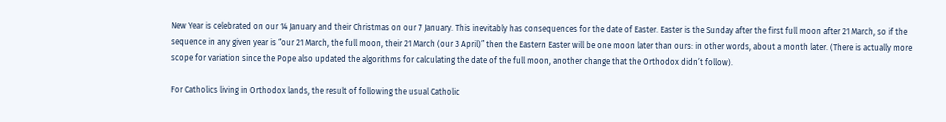New Year is celebrated on our 14 January and their Christmas on our 7 January. This inevitably has consequences for the date of Easter. Easter is the Sunday after the first full moon after 21 March, so if the sequence in any given year is “our 21 March, the full moon, their 21 March (our 3 April)” then the Eastern Easter will be one moon later than ours: in other words, about a month later. (There is actually more scope for variation since the Pope also updated the algorithms for calculating the date of the full moon, another change that the Orthodox didn’t follow).

For Catholics living in Orthodox lands, the result of following the usual Catholic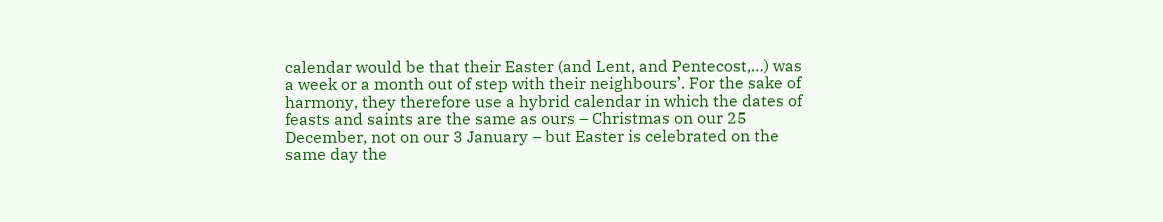calendar would be that their Easter (and Lent, and Pentecost,…) was a week or a month out of step with their neighbours’. For the sake of harmony, they therefore use a hybrid calendar in which the dates of feasts and saints are the same as ours – Christmas on our 25 December, not on our 3 January – but Easter is celebrated on the same day the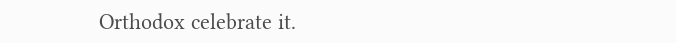Orthodox celebrate it.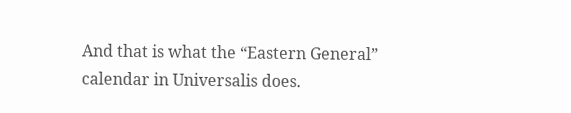And that is what the “Eastern General” calendar in Universalis does.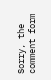Sorry, the comment form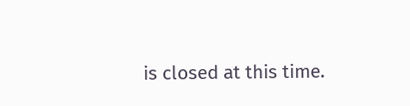is closed at this time.